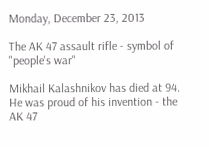Monday, December 23, 2013

The AK 47 assault rifle - symbol of "people's war"

Mikhail Kalashnikov has died at 94.  He was proud of his invention - the AK 47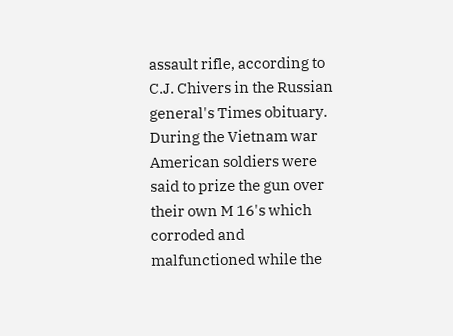assault rifle, according to C.J. Chivers in the Russian general's Times obituary.  During the Vietnam war American soldiers were said to prize the gun over their own M 16's which corroded and malfunctioned while the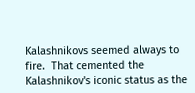Kalashnikovs seemed always to fire.  That cemented the Kalashnikov's iconic status as the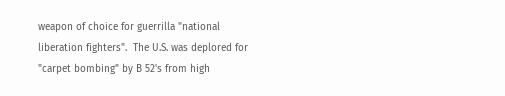weapon of choice for guerrilla "national liberation fighters".  The U.S. was deplored for "carpet bombing" by B 52's from high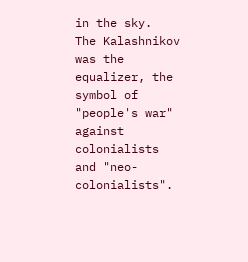in the sky.   The Kalashnikov was the equalizer, the symbol of "people's war" against colonialists and "neo-colonialists".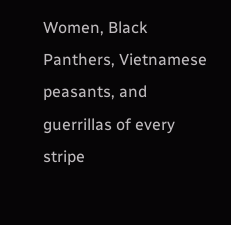Women, Black Panthers, Vietnamese peasants, and guerrillas of every stripe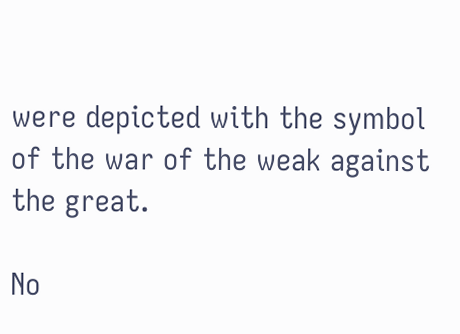were depicted with the symbol of the war of the weak against the great.

No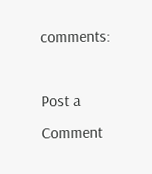comments:

Post a Comment